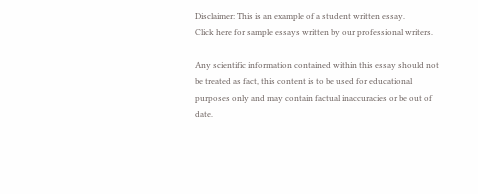Disclaimer: This is an example of a student written essay.
Click here for sample essays written by our professional writers.

Any scientific information contained within this essay should not be treated as fact, this content is to be used for educational purposes only and may contain factual inaccuracies or be out of date.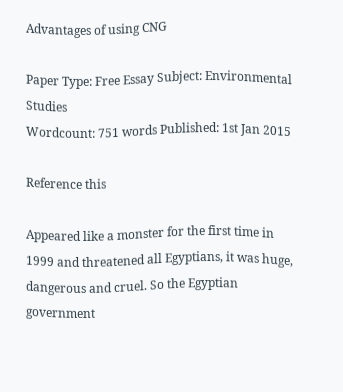Advantages of using CNG

Paper Type: Free Essay Subject: Environmental Studies
Wordcount: 751 words Published: 1st Jan 2015

Reference this

Appeared like a monster for the first time in 1999 and threatened all Egyptians, it was huge, dangerous and cruel. So the Egyptian government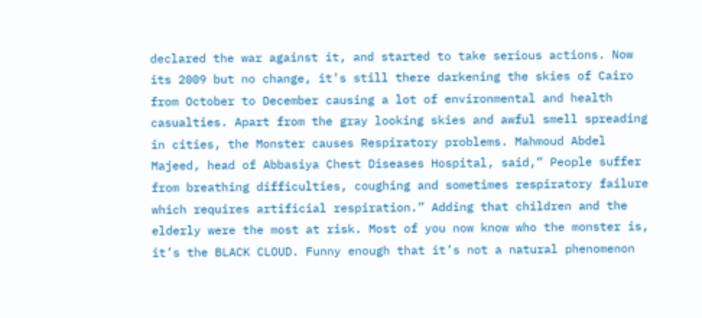declared the war against it, and started to take serious actions. Now its 2009 but no change, it’s still there darkening the skies of Cairo from October to December causing a lot of environmental and health casualties. Apart from the gray looking skies and awful smell spreading in cities, the Monster causes Respiratory problems. Mahmoud Abdel Majeed, head of Abbasiya Chest Diseases Hospital, said,” People suffer from breathing difficulties, coughing and sometimes respiratory failure which requires artificial respiration.” Adding that children and the elderly were the most at risk. Most of you now know who the monster is, it’s the BLACK CLOUD. Funny enough that it’s not a natural phenomenon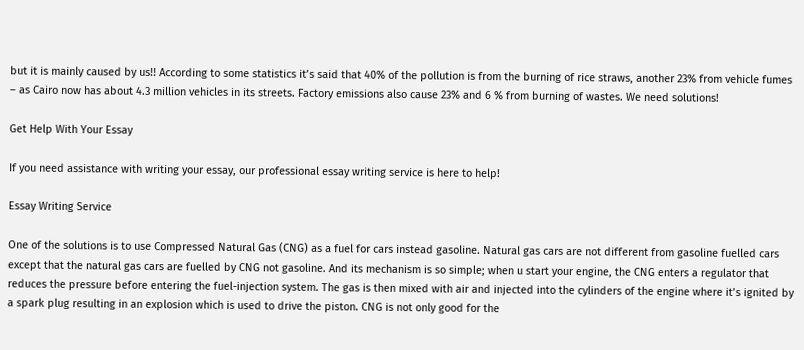but it is mainly caused by us!! According to some statistics it’s said that 40% of the pollution is from the burning of rice straws, another 23% from vehicle fumes – as Cairo now has about 4.3 million vehicles in its streets. Factory emissions also cause 23% and 6 % from burning of wastes. We need solutions!

Get Help With Your Essay

If you need assistance with writing your essay, our professional essay writing service is here to help!

Essay Writing Service

One of the solutions is to use Compressed Natural Gas (CNG) as a fuel for cars instead gasoline. Natural gas cars are not different from gasoline fuelled cars except that the natural gas cars are fuelled by CNG not gasoline. And its mechanism is so simple; when u start your engine, the CNG enters a regulator that reduces the pressure before entering the fuel-injection system. The gas is then mixed with air and injected into the cylinders of the engine where it’s ignited by a spark plug resulting in an explosion which is used to drive the piston. CNG is not only good for the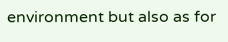environment but also as for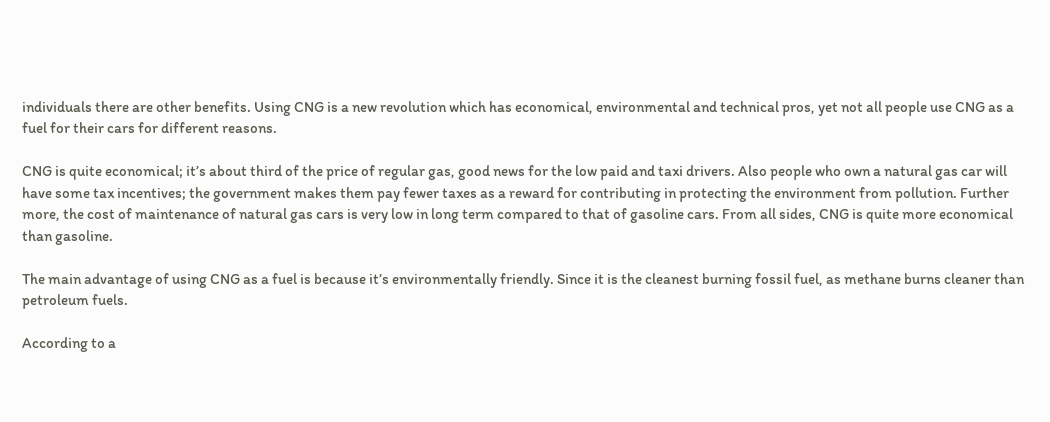individuals there are other benefits. Using CNG is a new revolution which has economical, environmental and technical pros, yet not all people use CNG as a fuel for their cars for different reasons.

CNG is quite economical; it’s about third of the price of regular gas, good news for the low paid and taxi drivers. Also people who own a natural gas car will have some tax incentives; the government makes them pay fewer taxes as a reward for contributing in protecting the environment from pollution. Further more, the cost of maintenance of natural gas cars is very low in long term compared to that of gasoline cars. From all sides, CNG is quite more economical than gasoline.

The main advantage of using CNG as a fuel is because it’s environmentally friendly. Since it is the cleanest burning fossil fuel, as methane burns cleaner than petroleum fuels.

According to a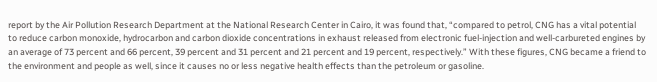report by the Air Pollution Research Department at the National Research Center in Cairo, it was found that, “compared to petrol, CNG has a vital potential to reduce carbon monoxide, hydrocarbon and carbon dioxide concentrations in exhaust released from electronic fuel-injection and well-carbureted engines by an average of 73 percent and 66 percent, 39 percent and 31 percent and 21 percent and 19 percent, respectively.” With these figures, CNG became a friend to the environment and people as well, since it causes no or less negative health effects than the petroleum or gasoline.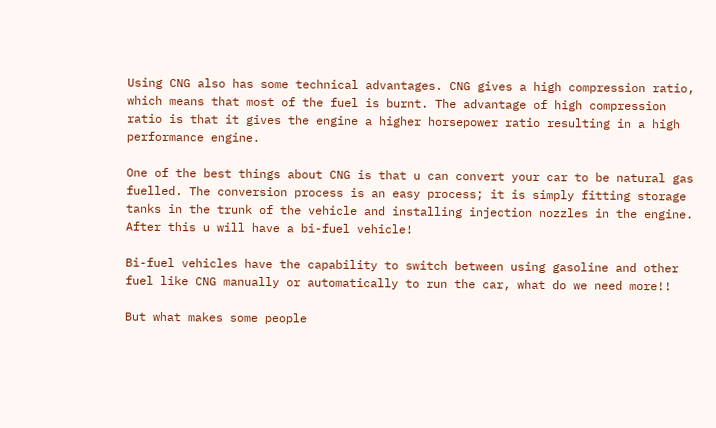Using CNG also has some technical advantages. CNG gives a high compression ratio, which means that most of the fuel is burnt. The advantage of high compression ratio is that it gives the engine a higher horsepower ratio resulting in a high performance engine.

One of the best things about CNG is that u can convert your car to be natural gas fuelled. The conversion process is an easy process; it is simply fitting storage tanks in the trunk of the vehicle and installing injection nozzles in the engine. After this u will have a bi-fuel vehicle!

Bi-fuel vehicles have the capability to switch between using gasoline and other fuel like CNG manually or automatically to run the car, what do we need more!!

But what makes some people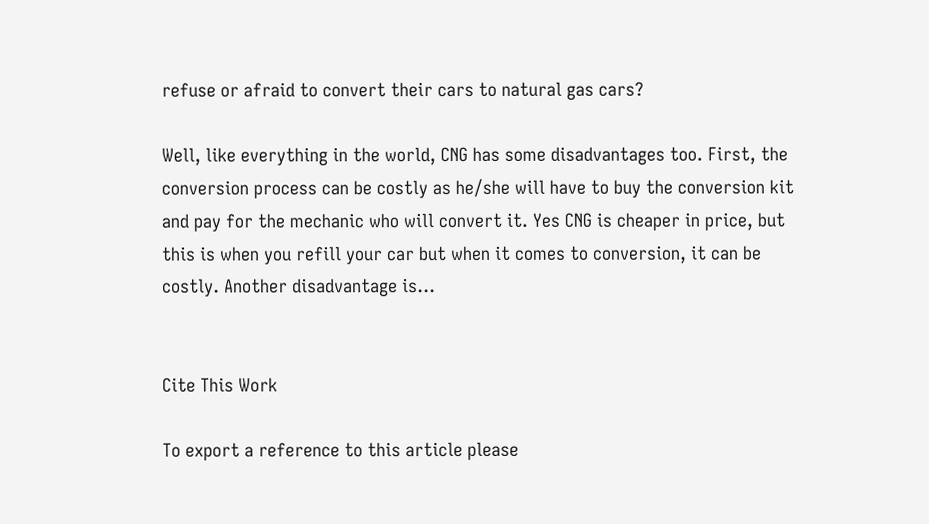refuse or afraid to convert their cars to natural gas cars?

Well, like everything in the world, CNG has some disadvantages too. First, the conversion process can be costly as he/she will have to buy the conversion kit and pay for the mechanic who will convert it. Yes CNG is cheaper in price, but this is when you refill your car but when it comes to conversion, it can be costly. Another disadvantage is…


Cite This Work

To export a reference to this article please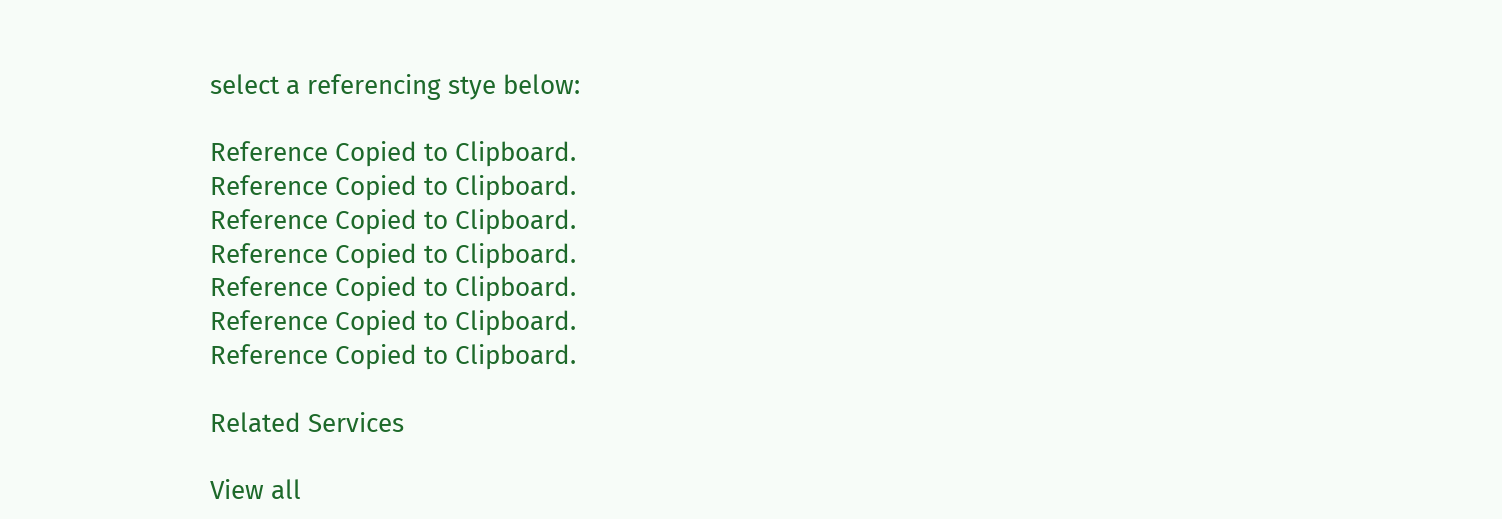select a referencing stye below:

Reference Copied to Clipboard.
Reference Copied to Clipboard.
Reference Copied to Clipboard.
Reference Copied to Clipboard.
Reference Copied to Clipboard.
Reference Copied to Clipboard.
Reference Copied to Clipboard.

Related Services

View all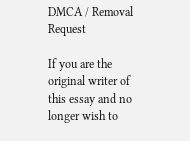DMCA / Removal Request

If you are the original writer of this essay and no longer wish to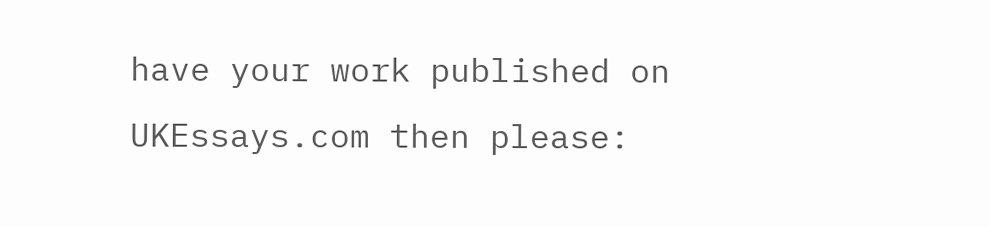have your work published on UKEssays.com then please: